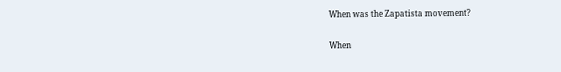When was the Zapatista movement?

When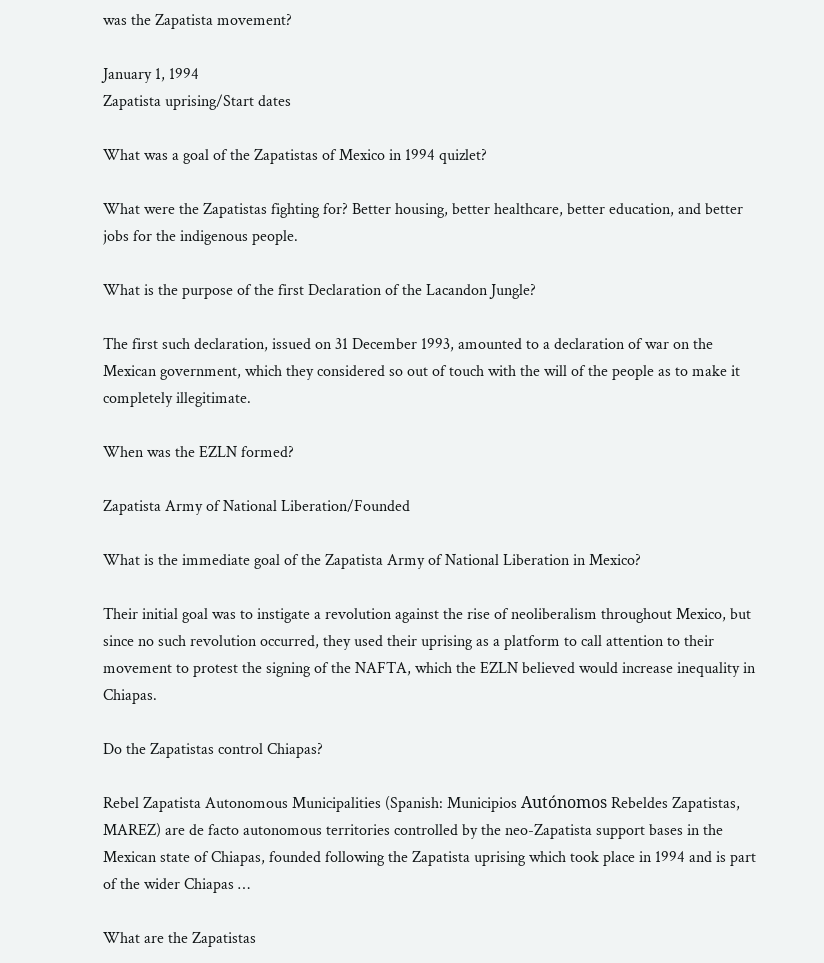was the Zapatista movement?

January 1, 1994
Zapatista uprising/Start dates

What was a goal of the Zapatistas of Mexico in 1994 quizlet?

What were the Zapatistas fighting for? Better housing, better healthcare, better education, and better jobs for the indigenous people.

What is the purpose of the first Declaration of the Lacandon Jungle?

The first such declaration, issued on 31 December 1993, amounted to a declaration of war on the Mexican government, which they considered so out of touch with the will of the people as to make it completely illegitimate.

When was the EZLN formed?

Zapatista Army of National Liberation/Founded

What is the immediate goal of the Zapatista Army of National Liberation in Mexico?

Their initial goal was to instigate a revolution against the rise of neoliberalism throughout Mexico, but since no such revolution occurred, they used their uprising as a platform to call attention to their movement to protest the signing of the NAFTA, which the EZLN believed would increase inequality in Chiapas.

Do the Zapatistas control Chiapas?

Rebel Zapatista Autonomous Municipalities (Spanish: Municipios Autónomos Rebeldes Zapatistas, MAREZ) are de facto autonomous territories controlled by the neo-Zapatista support bases in the Mexican state of Chiapas, founded following the Zapatista uprising which took place in 1994 and is part of the wider Chiapas …

What are the Zapatistas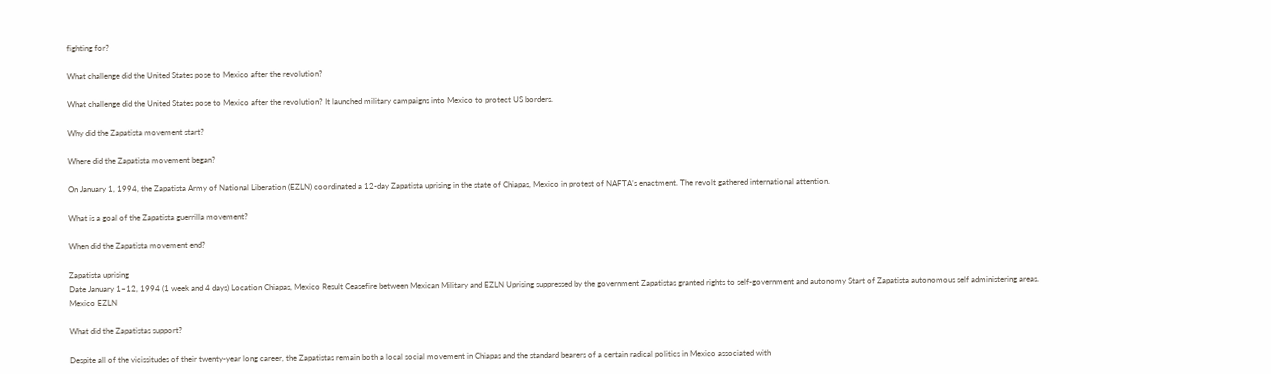fighting for?

What challenge did the United States pose to Mexico after the revolution?

What challenge did the United States pose to Mexico after the revolution? It launched military campaigns into Mexico to protect US borders.

Why did the Zapatista movement start?

Where did the Zapatista movement began?

On January 1, 1994, the Zapatista Army of National Liberation (EZLN) coordinated a 12-day Zapatista uprising in the state of Chiapas, Mexico in protest of NAFTA’s enactment. The revolt gathered international attention.

What is a goal of the Zapatista guerrilla movement?

When did the Zapatista movement end?

Zapatista uprising
Date January 1–12, 1994 (1 week and 4 days) Location Chiapas, Mexico Result Ceasefire between Mexican Military and EZLN Uprising suppressed by the government Zapatistas granted rights to self-government and autonomy Start of Zapatista autonomous self administering areas.
Mexico EZLN

What did the Zapatistas support?

Despite all of the vicissitudes of their twenty-year long career, the Zapatistas remain both a local social movement in Chiapas and the standard bearers of a certain radical politics in Mexico associated with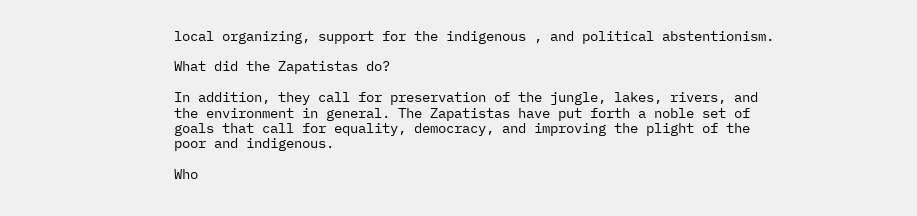local organizing, support for the indigenous , and political abstentionism.

What did the Zapatistas do?

In addition, they call for preservation of the jungle, lakes, rivers, and the environment in general. The Zapatistas have put forth a noble set of goals that call for equality, democracy, and improving the plight of the poor and indigenous.

Who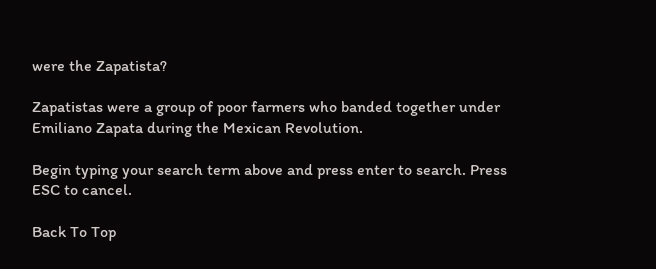were the Zapatista?

Zapatistas were a group of poor farmers who banded together under Emiliano Zapata during the Mexican Revolution.

Begin typing your search term above and press enter to search. Press ESC to cancel.

Back To Top